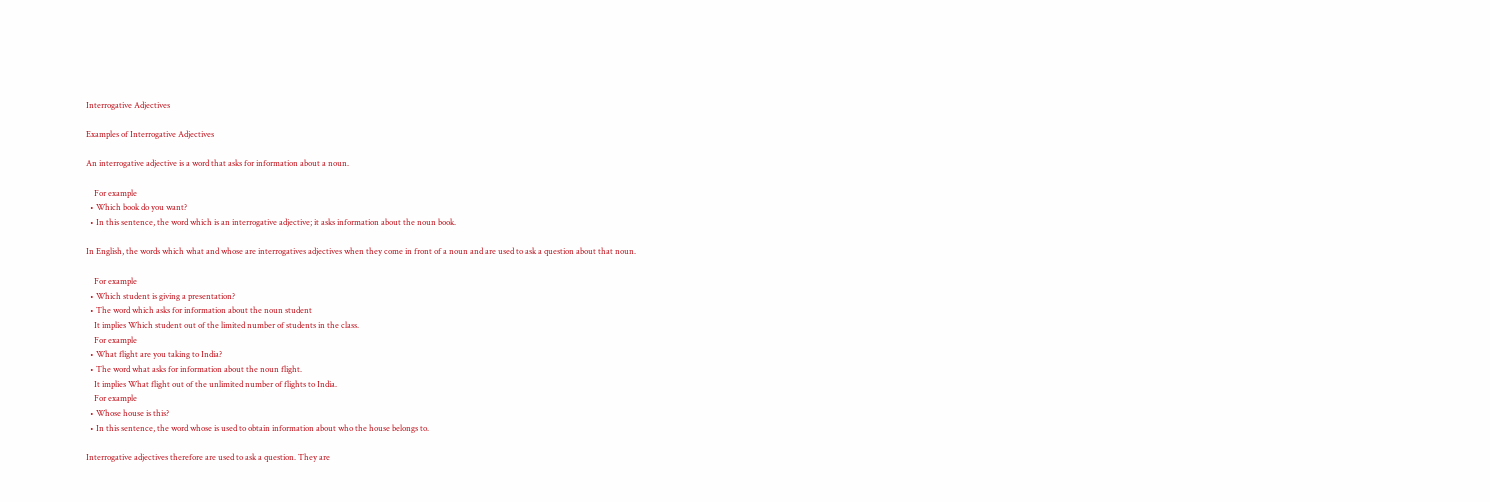Interrogative Adjectives

Examples of Interrogative Adjectives

An interrogative adjective is a word that asks for information about a noun.

    For example
  • Which book do you want?
  • In this sentence, the word which is an interrogative adjective; it asks information about the noun book.

In English, the words which what and whose are interrogatives adjectives when they come in front of a noun and are used to ask a question about that noun.

    For example
  • Which student is giving a presentation?
  • The word which asks for information about the noun student
    It implies Which student out of the limited number of students in the class.
    For example
  • What flight are you taking to India?
  • The word what asks for information about the noun flight.
    It implies What flight out of the unlimited number of flights to India.
    For example
  • Whose house is this?
  • In this sentence, the word whose is used to obtain information about who the house belongs to.

Interrogative adjectives therefore are used to ask a question. They are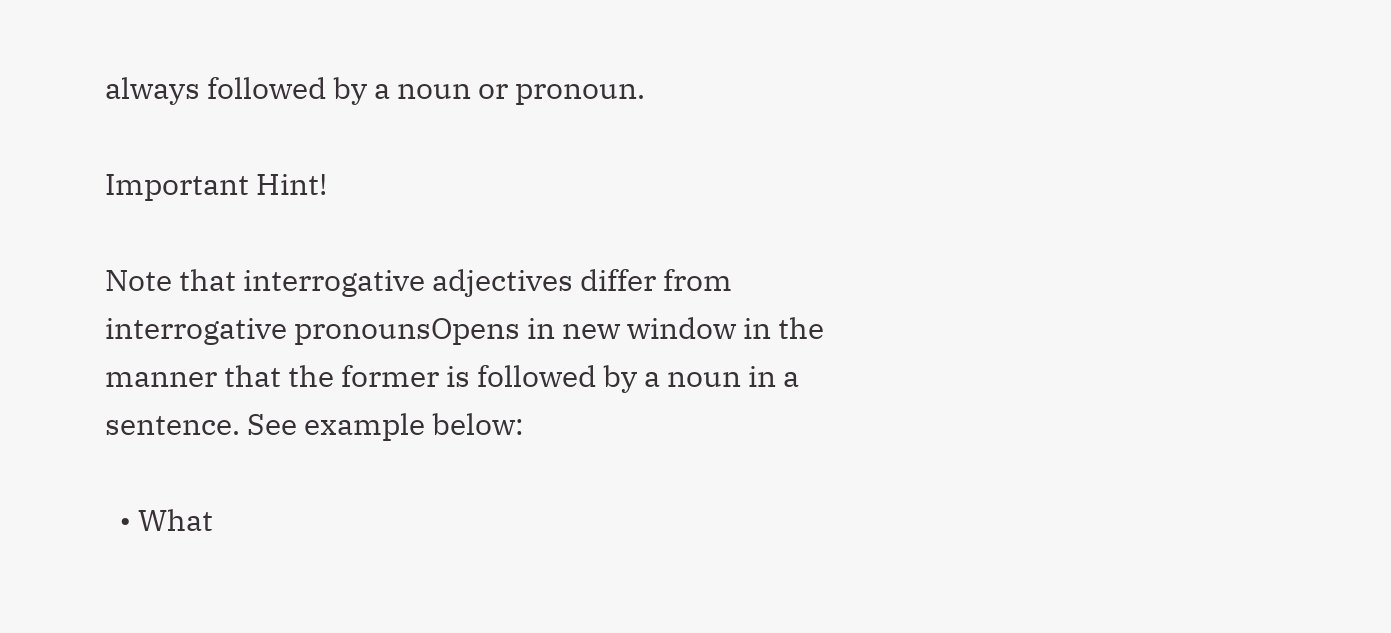always followed by a noun or pronoun.

Important Hint!

Note that interrogative adjectives differ from interrogative pronounsOpens in new window in the manner that the former is followed by a noun in a sentence. See example below:

  • What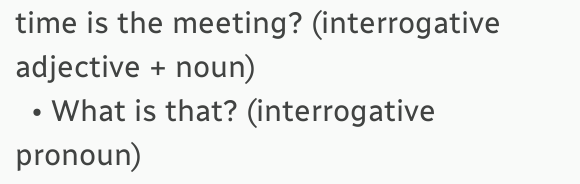time is the meeting? (interrogative adjective + noun)
  • What is that? (interrogative pronoun)